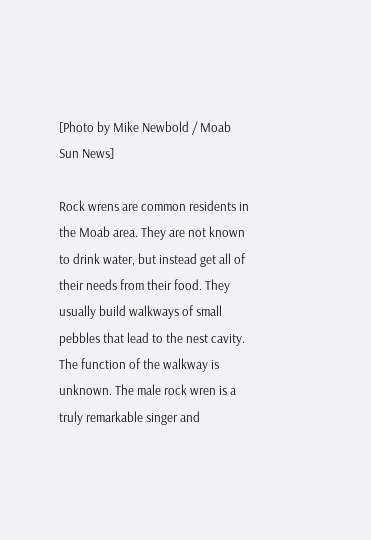[Photo by Mike Newbold / Moab Sun News]

Rock wrens are common residents in the Moab area. They are not known to drink water, but instead get all of their needs from their food. They usually build walkways of small pebbles that lead to the nest cavity. The function of the walkway is unknown. The male rock wren is a truly remarkable singer and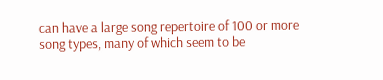can have a large song repertoire of 100 or more song types, many of which seem to be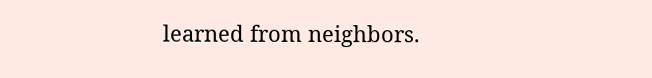learned from neighbors.